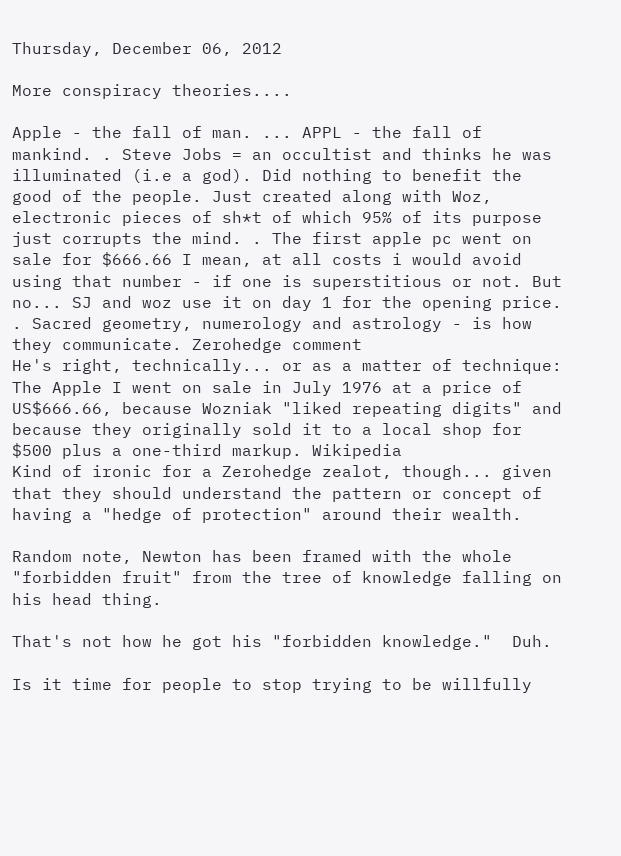Thursday, December 06, 2012

More conspiracy theories....

Apple - the fall of man. ... APPL - the fall of mankind. . Steve Jobs = an occultist and thinks he was illuminated (i.e a god). Did nothing to benefit the good of the people. Just created along with Woz, electronic pieces of sh*t of which 95% of its purpose just corrupts the mind. . The first apple pc went on sale for $666.66 I mean, at all costs i would avoid using that number - if one is superstitious or not. But no... SJ and woz use it on day 1 for the opening price. . Sacred geometry, numerology and astrology - is how they communicate. Zerohedge comment
He's right, technically... or as a matter of technique:
The Apple I went on sale in July 1976 at a price of US$666.66, because Wozniak "liked repeating digits" and because they originally sold it to a local shop for $500 plus a one-third markup. Wikipedia
Kind of ironic for a Zerohedge zealot, though... given that they should understand the pattern or concept of having a "hedge of protection" around their wealth.

Random note, Newton has been framed with the whole "forbidden fruit" from the tree of knowledge falling on his head thing.

That's not how he got his "forbidden knowledge."  Duh.

Is it time for people to stop trying to be willfully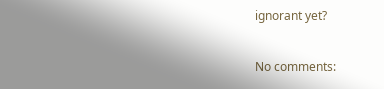ignorant yet?

No comments: